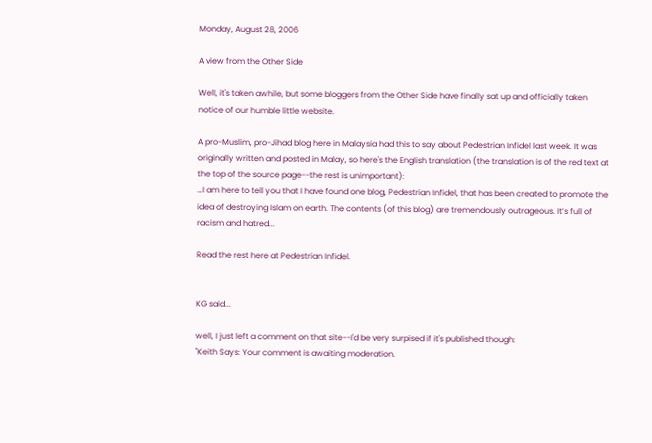Monday, August 28, 2006

A view from the Other Side

Well, it's taken awhile, but some bloggers from the Other Side have finally sat up and officially taken notice of our humble little website.

A pro-Muslim, pro-Jihad blog here in Malaysia had this to say about Pedestrian Infidel last week. It was originally written and posted in Malay, so here's the English translation (the translation is of the red text at the top of the source page--the rest is unimportant):
…I am here to tell you that I have found one blog, Pedestrian Infidel, that has been created to promote the idea of destroying Islam on earth. The contents (of this blog) are tremendously outrageous. It’s full of racism and hatred...

Read the rest here at Pedestrian Infidel.


KG said...

well, I just left a comment on that site--I'd be very surpised if it's published though:
"Keith Says: Your comment is awaiting moderation.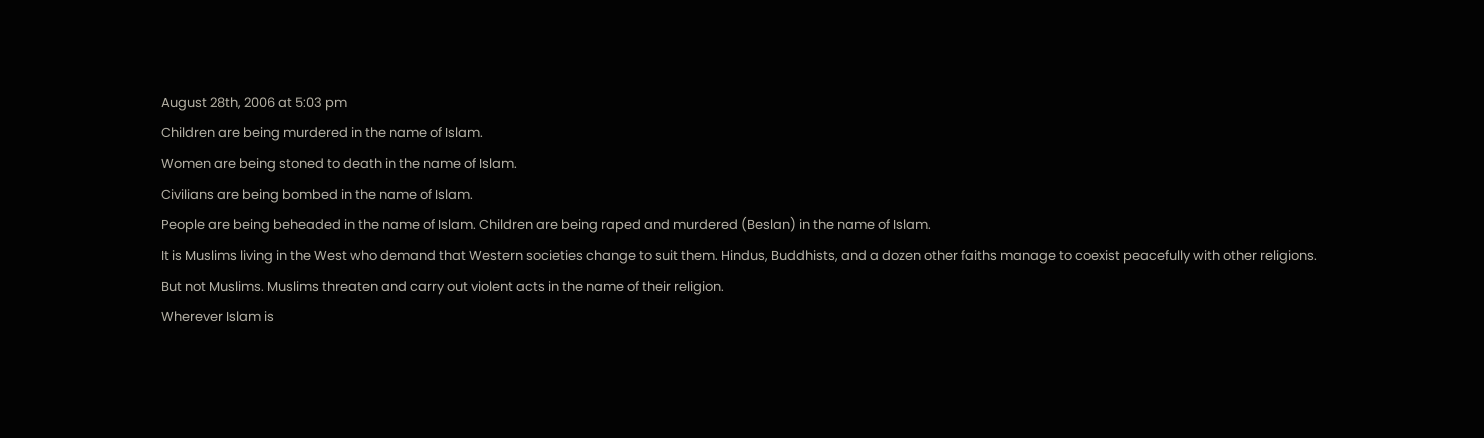August 28th, 2006 at 5:03 pm
Children are being murdered in the name of Islam.
Women are being stoned to death in the name of Islam.
Civilians are being bombed in the name of Islam.
People are being beheaded in the name of Islam. Children are being raped and murdered (Beslan) in the name of Islam.
It is Muslims living in the West who demand that Western societies change to suit them. Hindus, Buddhists, and a dozen other faiths manage to coexist peacefully with other religions.
But not Muslims. Muslims threaten and carry out violent acts in the name of their religion.
Wherever Islam is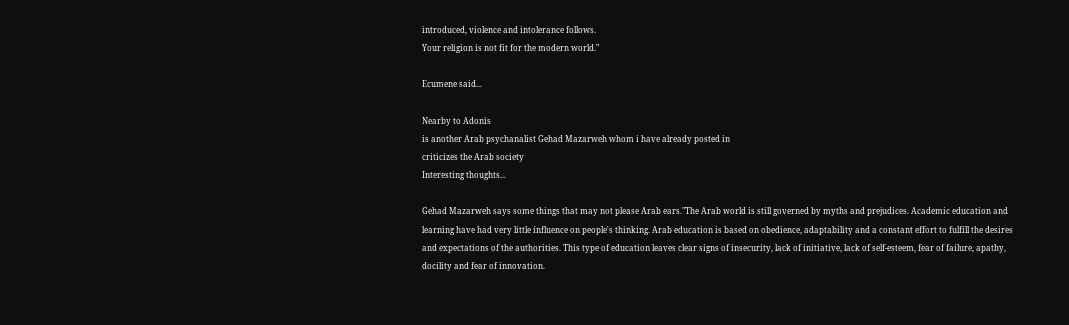introduced, violence and intolerance follows.
Your religion is not fit for the modern world."

Ecumene said...

Nearby to Adonis
is another Arab psychanalist Gehad Mazarweh whom i have already posted in
criticizes the Arab society
Interesting thoughts...

Gehad Mazarweh says some things that may not please Arab ears."The Arab world is still governed by myths and prejudices. Academic education and learning have had very little influence on people's thinking. Arab education is based on obedience, adaptability and a constant effort to fulfill the desires and expectations of the authorities. This type of education leaves clear signs of insecurity, lack of initiative, lack of self-esteem, fear of failure, apathy, docility and fear of innovation.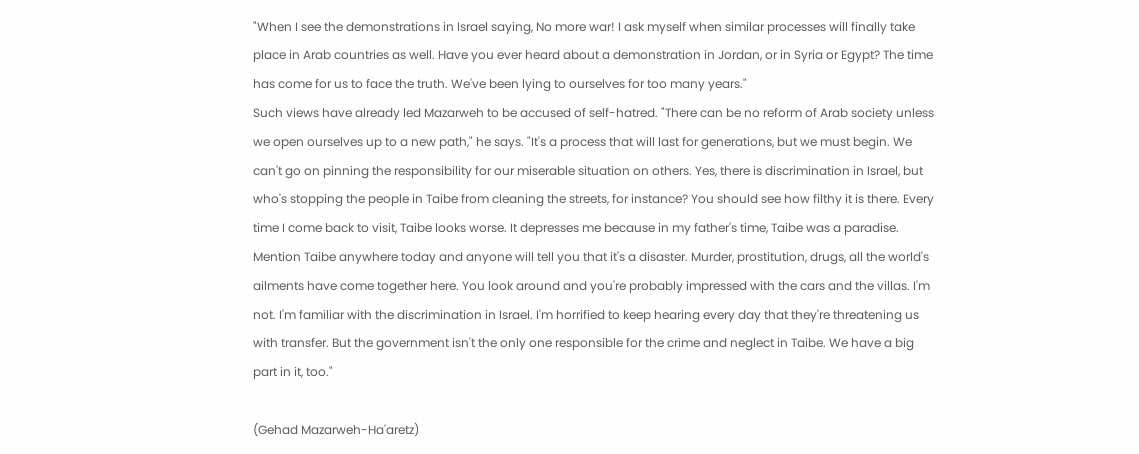"When I see the demonstrations in Israel saying, No more war! I ask myself when similar processes will finally take place in Arab countries as well. Have you ever heard about a demonstration in Jordan, or in Syria or Egypt? The time has come for us to face the truth. We've been lying to ourselves for too many years."
Such views have already led Mazarweh to be accused of self-hatred. "There can be no reform of Arab society unless we open ourselves up to a new path," he says. "It's a process that will last for generations, but we must begin. We can't go on pinning the responsibility for our miserable situation on others. Yes, there is discrimination in Israel, but who's stopping the people in Taibe from cleaning the streets, for instance? You should see how filthy it is there. Every time I come back to visit, Taibe looks worse. It depresses me because in my father's time, Taibe was a paradise. Mention Taibe anywhere today and anyone will tell you that it's a disaster. Murder, prostitution, drugs, all the world's ailments have come together here. You look around and you're probably impressed with the cars and the villas. I'm not. I'm familiar with the discrimination in Israel. I'm horrified to keep hearing every day that they're threatening us with transfer. But the government isn't the only one responsible for the crime and neglect in Taibe. We have a big part in it, too."

(Gehad Mazarweh-Ha'aretz)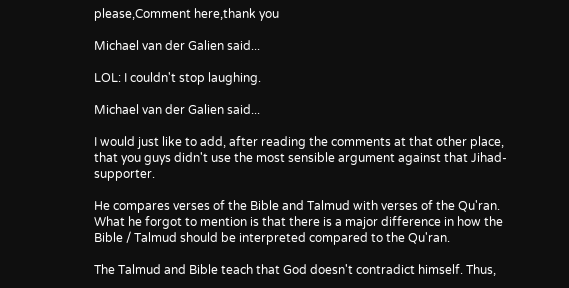please,Comment here,thank you

Michael van der Galien said...

LOL: I couldn't stop laughing.

Michael van der Galien said...

I would just like to add, after reading the comments at that other place, that you guys didn't use the most sensible argument against that Jihad-supporter.

He compares verses of the Bible and Talmud with verses of the Qu'ran. What he forgot to mention is that there is a major difference in how the Bible / Talmud should be interpreted compared to the Qu'ran.

The Talmud and Bible teach that God doesn't contradict himself. Thus,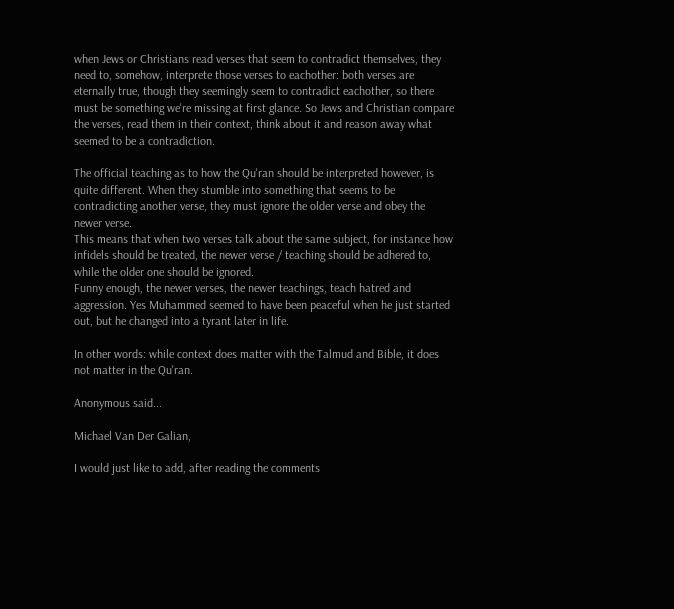when Jews or Christians read verses that seem to contradict themselves, they need to, somehow, interprete those verses to eachother: both verses are eternally true, though they seemingly seem to contradict eachother, so there must be something we're missing at first glance. So Jews and Christian compare the verses, read them in their context, think about it and reason away what seemed to be a contradiction.

The official teaching as to how the Qu'ran should be interpreted however, is quite different. When they stumble into something that seems to be contradicting another verse, they must ignore the older verse and obey the newer verse.
This means that when two verses talk about the same subject, for instance how infidels should be treated, the newer verse / teaching should be adhered to, while the older one should be ignored.
Funny enough, the newer verses, the newer teachings, teach hatred and aggression. Yes Muhammed seemed to have been peaceful when he just started out, but he changed into a tyrant later in life.

In other words: while context does matter with the Talmud and Bible, it does not matter in the Qu'ran.

Anonymous said...

Michael Van Der Galian,

I would just like to add, after reading the comments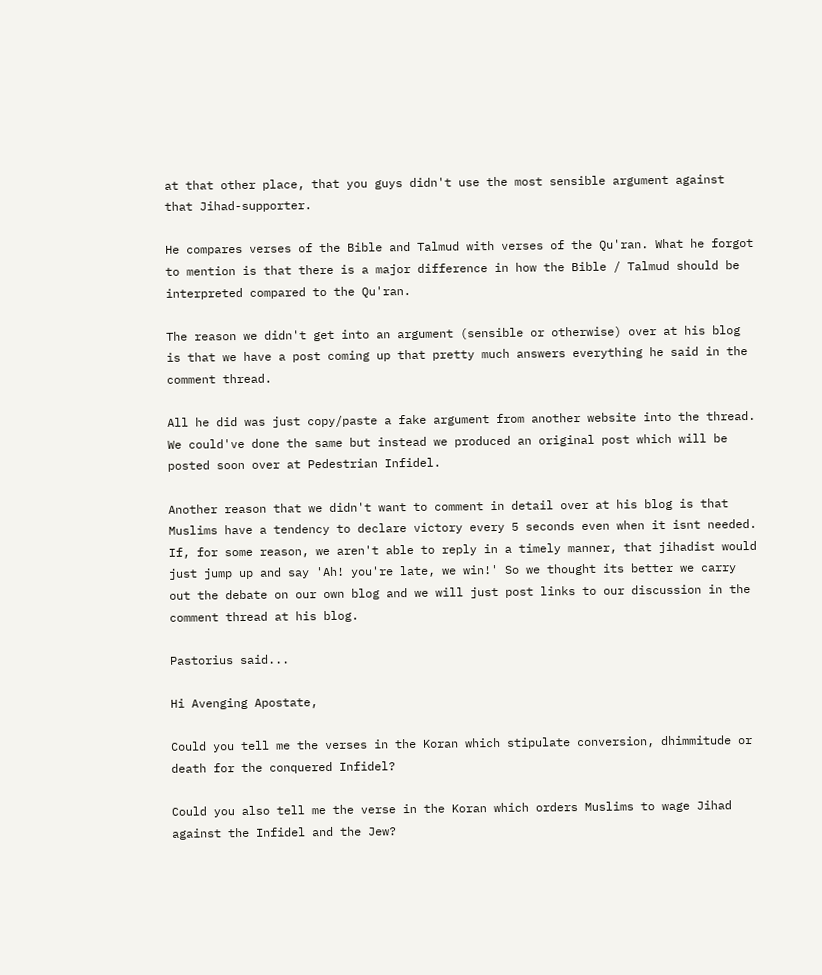at that other place, that you guys didn't use the most sensible argument against that Jihad-supporter.

He compares verses of the Bible and Talmud with verses of the Qu'ran. What he forgot to mention is that there is a major difference in how the Bible / Talmud should be interpreted compared to the Qu'ran.

The reason we didn't get into an argument (sensible or otherwise) over at his blog is that we have a post coming up that pretty much answers everything he said in the comment thread.

All he did was just copy/paste a fake argument from another website into the thread. We could've done the same but instead we produced an original post which will be posted soon over at Pedestrian Infidel.

Another reason that we didn't want to comment in detail over at his blog is that Muslims have a tendency to declare victory every 5 seconds even when it isnt needed. If, for some reason, we aren't able to reply in a timely manner, that jihadist would just jump up and say 'Ah! you're late, we win!' So we thought its better we carry out the debate on our own blog and we will just post links to our discussion in the comment thread at his blog.

Pastorius said...

Hi Avenging Apostate,

Could you tell me the verses in the Koran which stipulate conversion, dhimmitude or death for the conquered Infidel?

Could you also tell me the verse in the Koran which orders Muslims to wage Jihad against the Infidel and the Jew?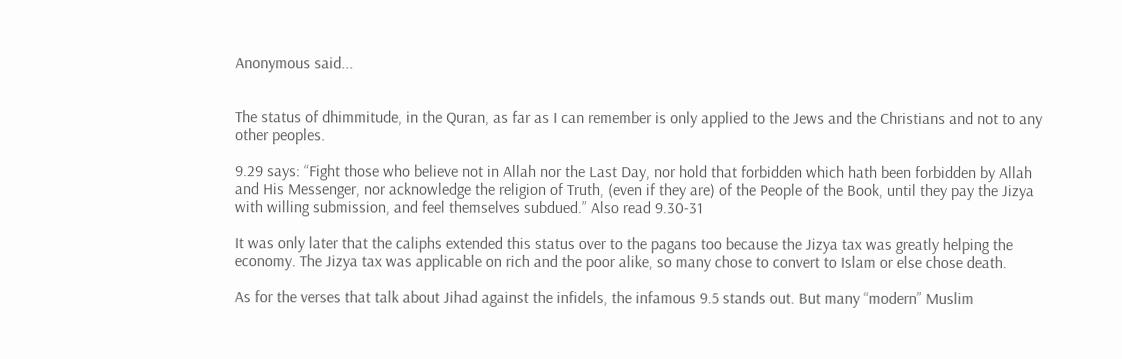Anonymous said...


The status of dhimmitude, in the Quran, as far as I can remember is only applied to the Jews and the Christians and not to any other peoples.

9.29 says: “Fight those who believe not in Allah nor the Last Day, nor hold that forbidden which hath been forbidden by Allah and His Messenger, nor acknowledge the religion of Truth, (even if they are) of the People of the Book, until they pay the Jizya with willing submission, and feel themselves subdued.” Also read 9.30-31

It was only later that the caliphs extended this status over to the pagans too because the Jizya tax was greatly helping the economy. The Jizya tax was applicable on rich and the poor alike, so many chose to convert to Islam or else chose death.

As for the verses that talk about Jihad against the infidels, the infamous 9.5 stands out. But many “modern” Muslim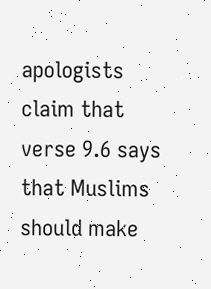apologists claim that verse 9.6 says that Muslims should make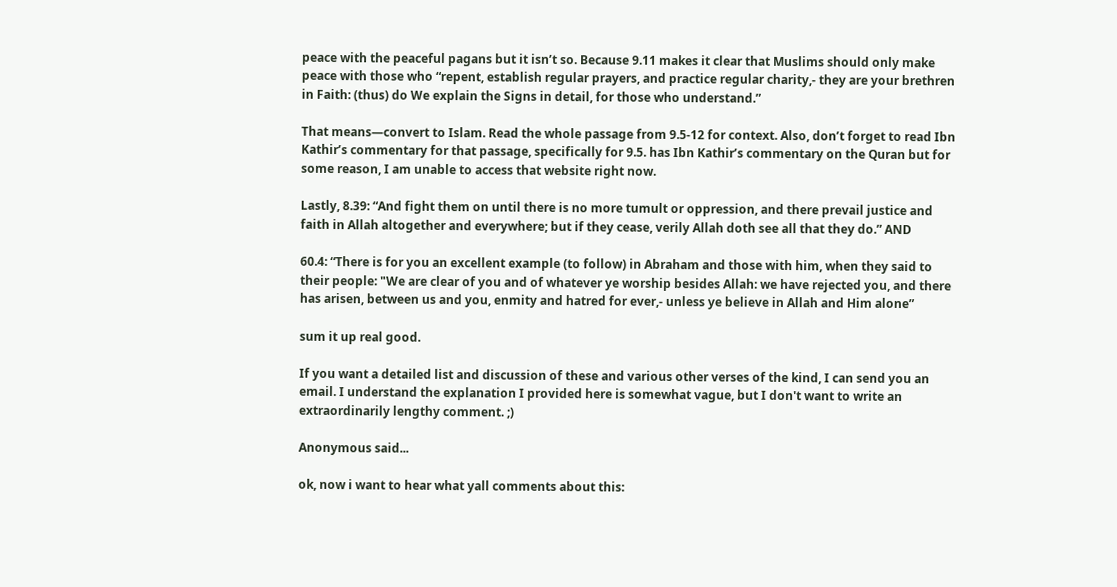peace with the peaceful pagans but it isn’t so. Because 9.11 makes it clear that Muslims should only make peace with those who “repent, establish regular prayers, and practice regular charity,- they are your brethren in Faith: (thus) do We explain the Signs in detail, for those who understand.”

That means—convert to Islam. Read the whole passage from 9.5-12 for context. Also, don’t forget to read Ibn Kathir’s commentary for that passage, specifically for 9.5. has Ibn Kathir’s commentary on the Quran but for some reason, I am unable to access that website right now.

Lastly, 8.39: “And fight them on until there is no more tumult or oppression, and there prevail justice and faith in Allah altogether and everywhere; but if they cease, verily Allah doth see all that they do.” AND

60.4: “There is for you an excellent example (to follow) in Abraham and those with him, when they said to their people: "We are clear of you and of whatever ye worship besides Allah: we have rejected you, and there has arisen, between us and you, enmity and hatred for ever,- unless ye believe in Allah and Him alone”

sum it up real good.

If you want a detailed list and discussion of these and various other verses of the kind, I can send you an email. I understand the explanation I provided here is somewhat vague, but I don't want to write an extraordinarily lengthy comment. ;)

Anonymous said...

ok, now i want to hear what yall comments about this: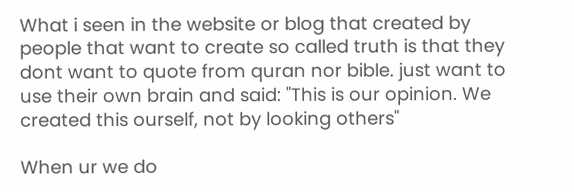What i seen in the website or blog that created by people that want to create so called truth is that they dont want to quote from quran nor bible. just want to use their own brain and said: "This is our opinion. We created this ourself, not by looking others"

When ur we do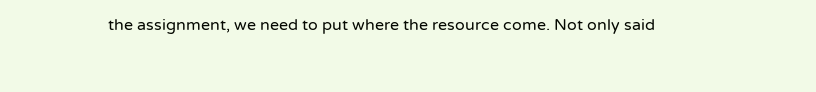the assignment, we need to put where the resource come. Not only said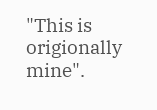"This is origionally mine".